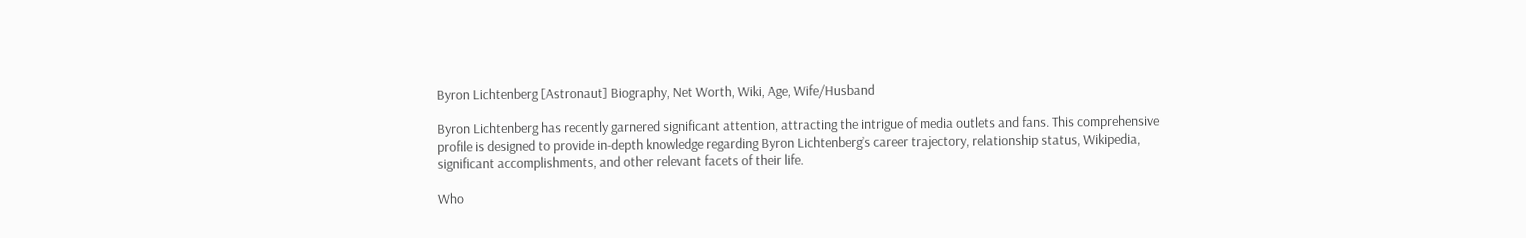Byron Lichtenberg [Astronaut] Biography, Net Worth, Wiki, Age, Wife/Husband

Byron Lichtenberg has recently garnered significant attention, attracting the intrigue of media outlets and fans. This comprehensive profile is designed to provide in-depth knowledge regarding Byron Lichtenberg’s career trajectory, relationship status, Wikipedia, significant accomplishments, and other relevant facets of their life.

Who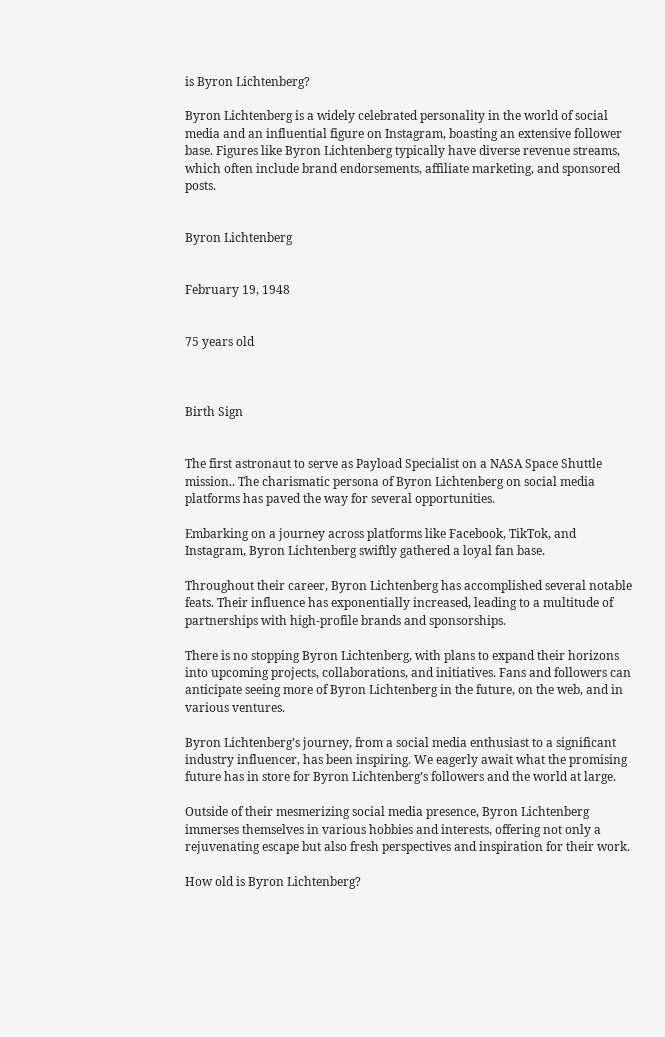is Byron Lichtenberg?

Byron Lichtenberg is a widely celebrated personality in the world of social media and an influential figure on Instagram, boasting an extensive follower base. Figures like Byron Lichtenberg typically have diverse revenue streams, which often include brand endorsements, affiliate marketing, and sponsored posts.


Byron Lichtenberg


February 19, 1948


75 years old



Birth Sign


The first astronaut to serve as Payload Specialist on a NASA Space Shuttle mission.. The charismatic persona of Byron Lichtenberg on social media platforms has paved the way for several opportunities.

Embarking on a journey across platforms like Facebook, TikTok, and Instagram, Byron Lichtenberg swiftly gathered a loyal fan base.

Throughout their career, Byron Lichtenberg has accomplished several notable feats. Their influence has exponentially increased, leading to a multitude of partnerships with high-profile brands and sponsorships.

There is no stopping Byron Lichtenberg, with plans to expand their horizons into upcoming projects, collaborations, and initiatives. Fans and followers can anticipate seeing more of Byron Lichtenberg in the future, on the web, and in various ventures.

Byron Lichtenberg’s journey, from a social media enthusiast to a significant industry influencer, has been inspiring. We eagerly await what the promising future has in store for Byron Lichtenberg’s followers and the world at large.

Outside of their mesmerizing social media presence, Byron Lichtenberg immerses themselves in various hobbies and interests, offering not only a rejuvenating escape but also fresh perspectives and inspiration for their work.

How old is Byron Lichtenberg?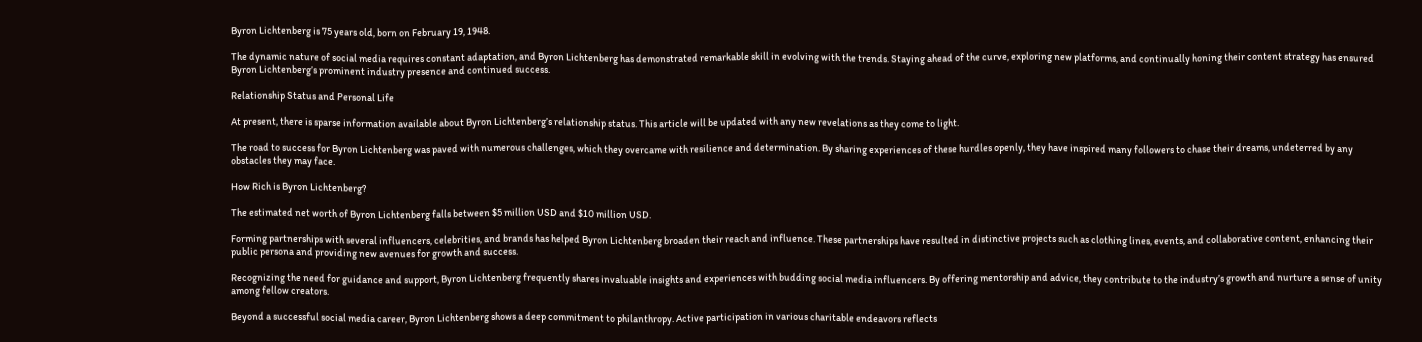Byron Lichtenberg is 75 years old, born on February 19, 1948.

The dynamic nature of social media requires constant adaptation, and Byron Lichtenberg has demonstrated remarkable skill in evolving with the trends. Staying ahead of the curve, exploring new platforms, and continually honing their content strategy has ensured Byron Lichtenberg’s prominent industry presence and continued success.

Relationship Status and Personal Life

At present, there is sparse information available about Byron Lichtenberg’s relationship status. This article will be updated with any new revelations as they come to light.

The road to success for Byron Lichtenberg was paved with numerous challenges, which they overcame with resilience and determination. By sharing experiences of these hurdles openly, they have inspired many followers to chase their dreams, undeterred by any obstacles they may face.

How Rich is Byron Lichtenberg?

The estimated net worth of Byron Lichtenberg falls between $5 million USD and $10 million USD.

Forming partnerships with several influencers, celebrities, and brands has helped Byron Lichtenberg broaden their reach and influence. These partnerships have resulted in distinctive projects such as clothing lines, events, and collaborative content, enhancing their public persona and providing new avenues for growth and success.

Recognizing the need for guidance and support, Byron Lichtenberg frequently shares invaluable insights and experiences with budding social media influencers. By offering mentorship and advice, they contribute to the industry’s growth and nurture a sense of unity among fellow creators.

Beyond a successful social media career, Byron Lichtenberg shows a deep commitment to philanthropy. Active participation in various charitable endeavors reflects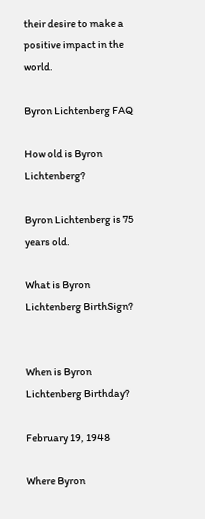their desire to make a positive impact in the world.

Byron Lichtenberg FAQ

How old is Byron Lichtenberg?

Byron Lichtenberg is 75 years old.

What is Byron Lichtenberg BirthSign?


When is Byron Lichtenberg Birthday?

February 19, 1948

Where Byron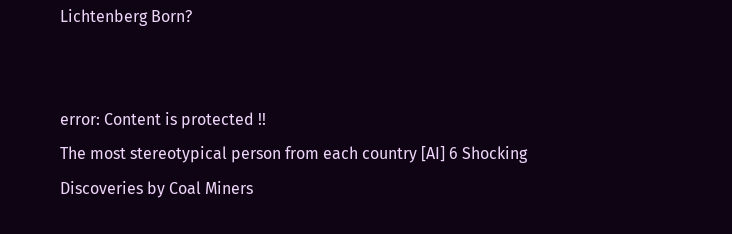Lichtenberg Born?


error: Content is protected !!
The most stereotypical person from each country [AI] 6 Shocking Discoveries by Coal Miners